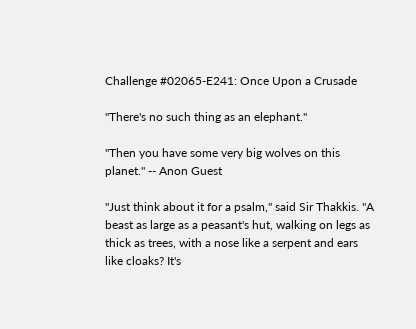Challenge #02065-E241: Once Upon a Crusade

"There's no such thing as an elephant."

"Then you have some very big wolves on this planet." -- Anon Guest

"Just think about it for a psalm," said Sir Thakkis. "A beast as large as a peasant's hut, walking on legs as thick as trees, with a nose like a serpent and ears like cloaks? It's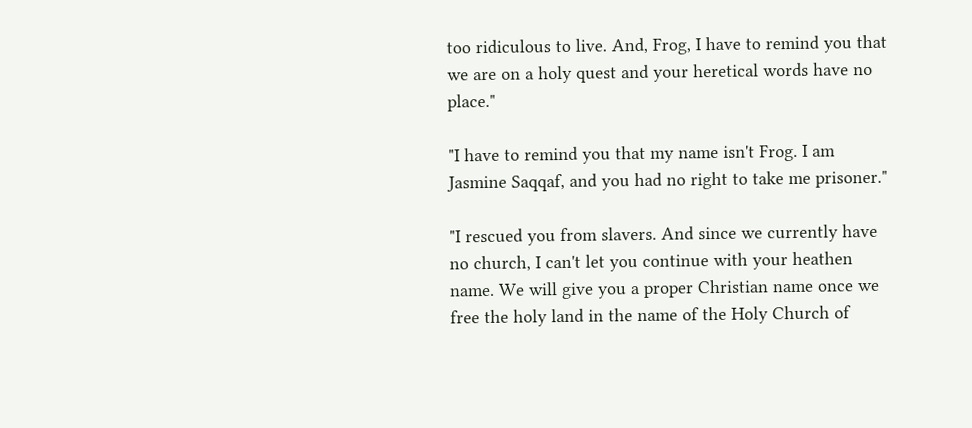too ridiculous to live. And, Frog, I have to remind you that we are on a holy quest and your heretical words have no place."

"I have to remind you that my name isn't Frog. I am Jasmine Saqqaf, and you had no right to take me prisoner."

"I rescued you from slavers. And since we currently have no church, I can't let you continue with your heathen name. We will give you a proper Christian name once we free the holy land in the name of the Holy Church of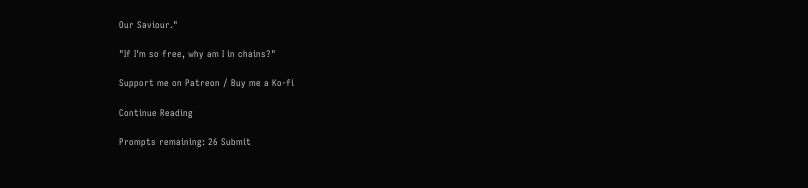Our Saviour."

"If I'm so free, why am I in chains?"

Support me on Patreon / Buy me a Ko-fi

Continue Reading

Prompts remaining: 26 Submit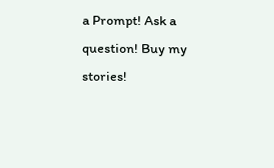a Prompt! Ask a question! Buy my stories!